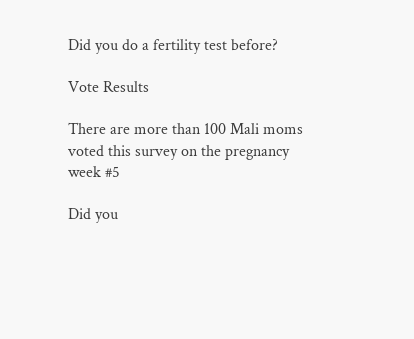Did you do a fertility test before?

Vote Results

There are more than 100 Mali moms voted this survey on the pregnancy week #5

Did you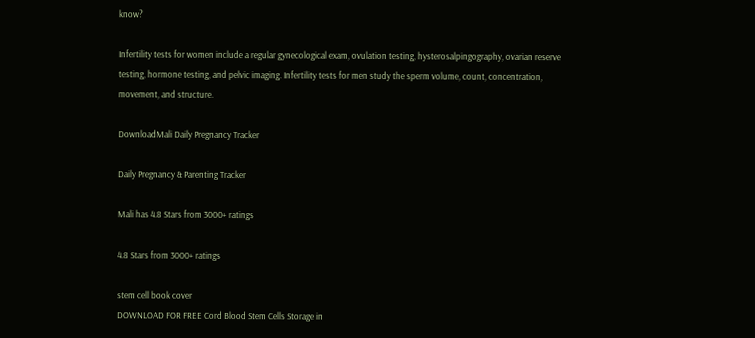know?

Infertility tests for women include a regular gynecological exam, ovulation testing, hysterosalpingography, ovarian reserve testing, hormone testing, and pelvic imaging. Infertility tests for men study the sperm volume, count, concentration, movement, and structure.

DownloadMali Daily Pregnancy Tracker

Daily Pregnancy & Parenting Tracker

Mali has 4.8 Stars from 3000+ ratings

4.8 Stars from 3000+ ratings

stem cell book cover
DOWNLOAD FOR FREE Cord Blood Stem Cells Storage in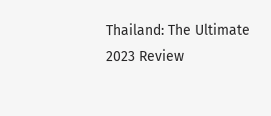Thailand: The Ultimate 2023 Review